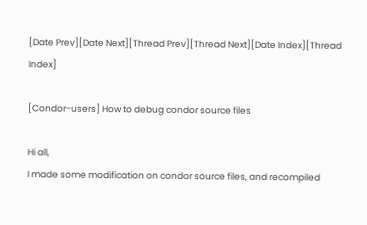[Date Prev][Date Next][Thread Prev][Thread Next][Date Index][Thread Index]

[Condor-users] How to debug condor source files

Hi all,
I made some modification on condor source files, and recompiled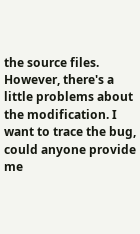the source files. However, there's a little problems about the modification. I want to trace the bug, could anyone provide me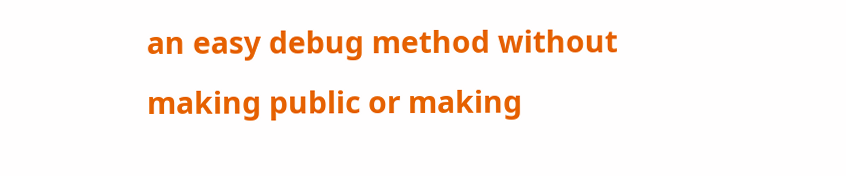an easy debug method without making public or making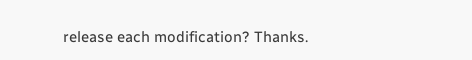release each modification? Thanks.